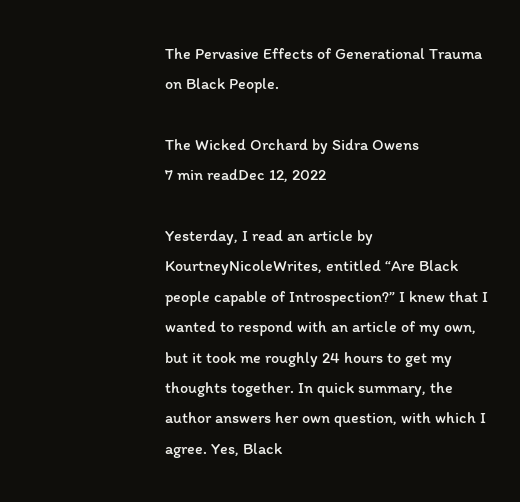The Pervasive Effects of Generational Trauma on Black People.

The Wicked Orchard by Sidra Owens
7 min readDec 12, 2022

Yesterday, I read an article by KourtneyNicoleWrites, entitled “Are Black people capable of Introspection?” I knew that I wanted to respond with an article of my own, but it took me roughly 24 hours to get my thoughts together. In quick summary, the author answers her own question, with which I agree. Yes, Black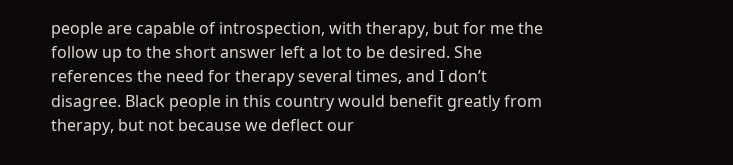people are capable of introspection, with therapy, but for me the follow up to the short answer left a lot to be desired. She references the need for therapy several times, and I don’t disagree. Black people in this country would benefit greatly from therapy, but not because we deflect our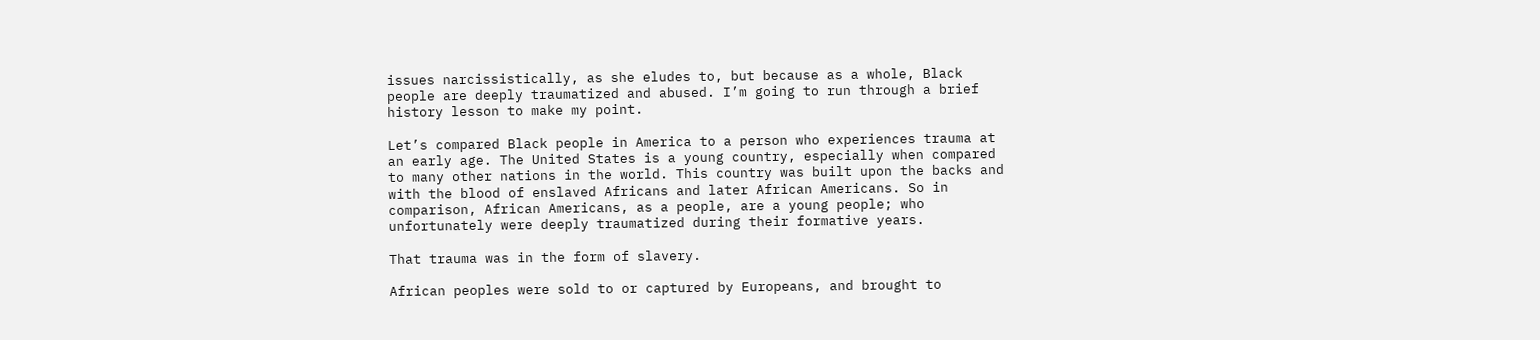issues narcissistically, as she eludes to, but because as a whole, Black people are deeply traumatized and abused. I’m going to run through a brief history lesson to make my point.

Let’s compared Black people in America to a person who experiences trauma at an early age. The United States is a young country, especially when compared to many other nations in the world. This country was built upon the backs and with the blood of enslaved Africans and later African Americans. So in comparison, African Americans, as a people, are a young people; who unfortunately were deeply traumatized during their formative years.

That trauma was in the form of slavery.

African peoples were sold to or captured by Europeans, and brought to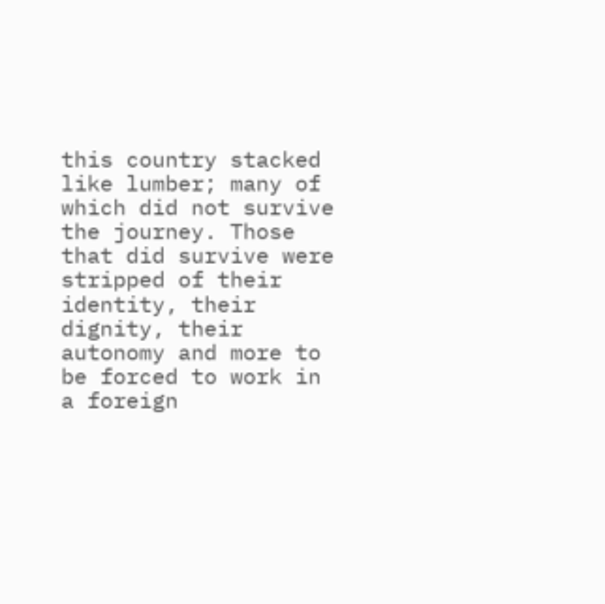this country stacked like lumber; many of which did not survive the journey. Those that did survive were stripped of their identity, their dignity, their autonomy and more to be forced to work in a foreign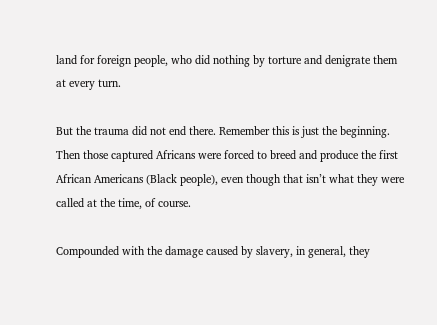land for foreign people, who did nothing by torture and denigrate them at every turn.

But the trauma did not end there. Remember this is just the beginning. Then those captured Africans were forced to breed and produce the first African Americans (Black people), even though that isn’t what they were called at the time, of course.

Compounded with the damage caused by slavery, in general, they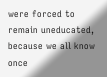were forced to remain uneducated, because we all know once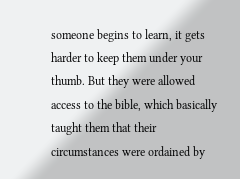someone begins to learn, it gets harder to keep them under your thumb. But they were allowed access to the bible, which basically taught them that their circumstances were ordained by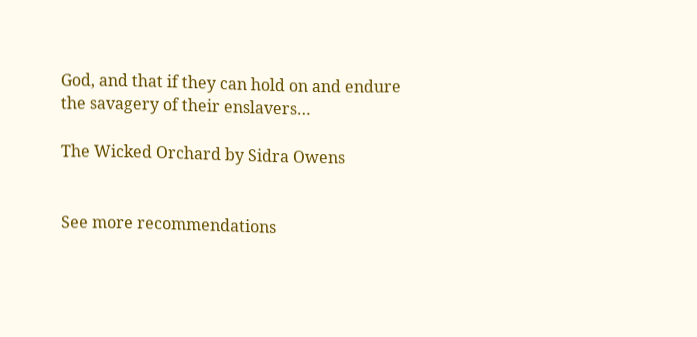God, and that if they can hold on and endure the savagery of their enslavers…

The Wicked Orchard by Sidra Owens


See more recommendations